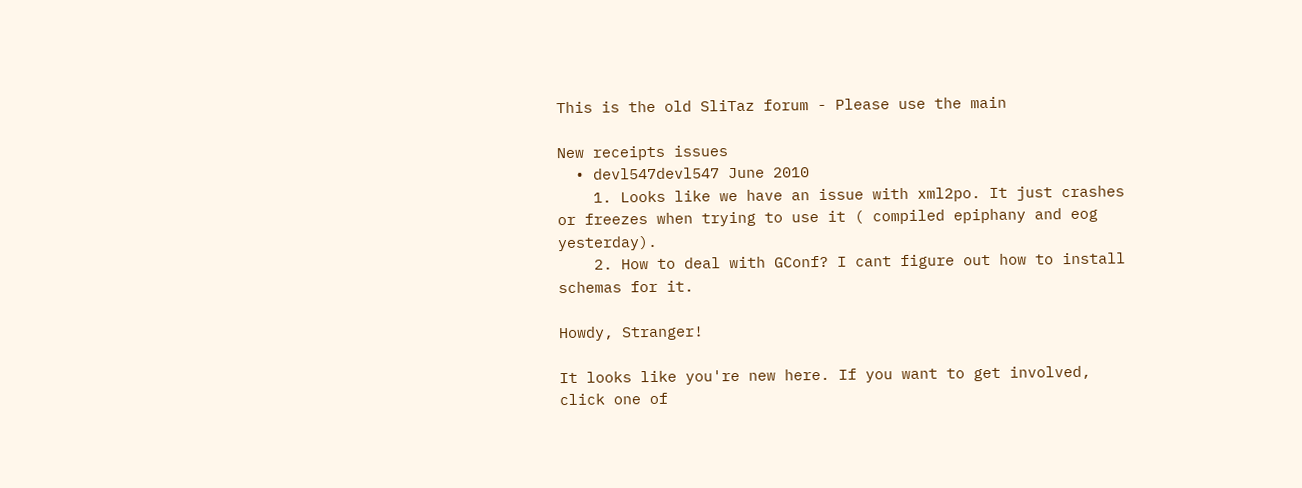This is the old SliTaz forum - Please use the main

New receipts issues
  • devl547devl547 June 2010
    1. Looks like we have an issue with xml2po. It just crashes or freezes when trying to use it ( compiled epiphany and eog yesterday).
    2. How to deal with GConf? I cant figure out how to install schemas for it.

Howdy, Stranger!

It looks like you're new here. If you want to get involved, click one of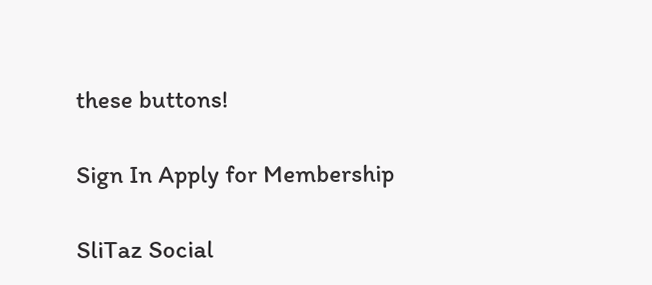these buttons!

Sign In Apply for Membership

SliTaz Social